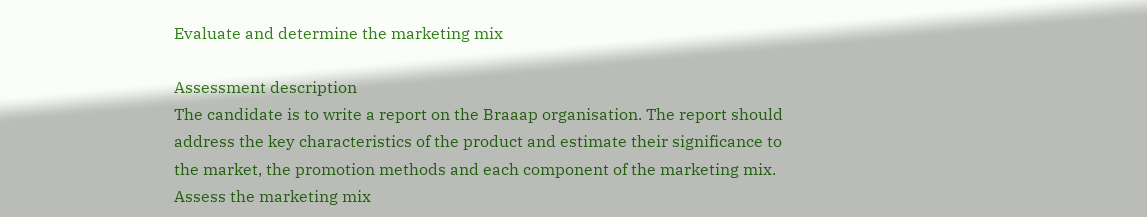Evaluate and determine the marketing mix

Assessment description
The candidate is to write a report on the Braaap organisation. The report should address the key characteristics of the product and estimate their significance to the market, the promotion methods and each component of the marketing mix. Assess the marketing mix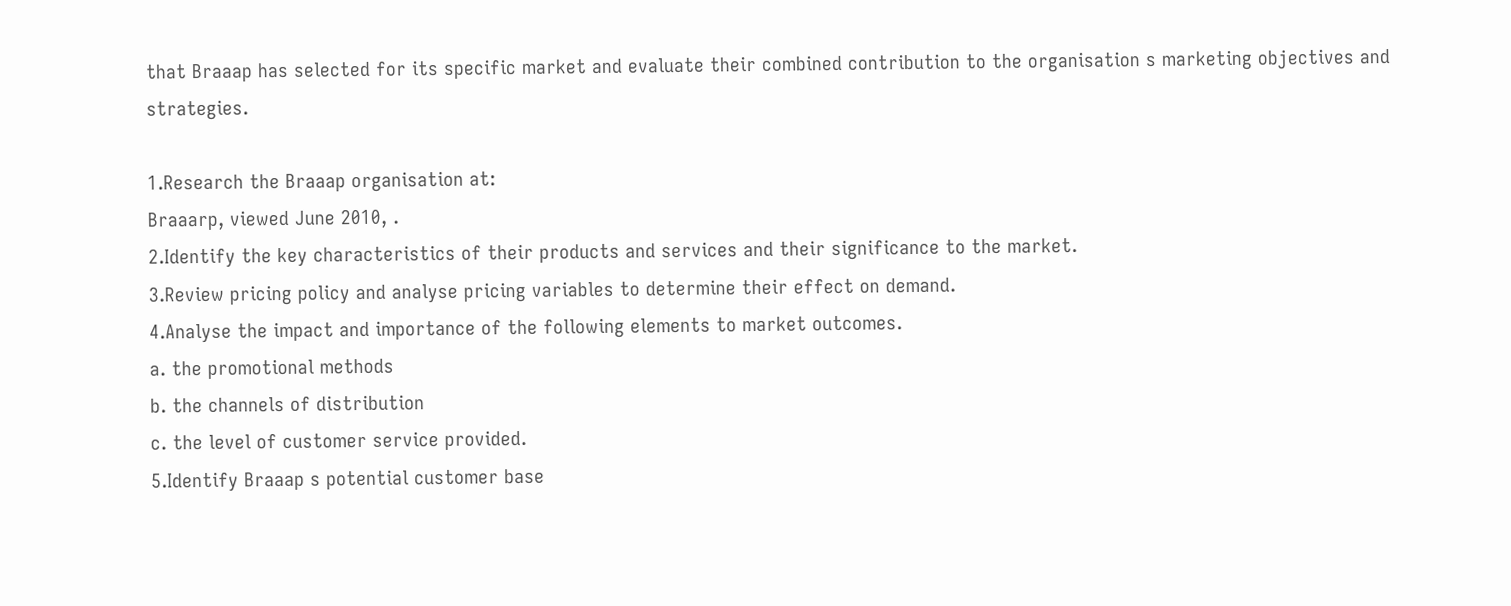that Braaap has selected for its specific market and evaluate their combined contribution to the organisation s marketing objectives and strategies.

1.Research the Braaap organisation at:
Braaarp, viewed June 2010, .
2.Identify the key characteristics of their products and services and their significance to the market.
3.Review pricing policy and analyse pricing variables to determine their effect on demand.
4.Analyse the impact and importance of the following elements to market outcomes.
a. the promotional methods
b. the channels of distribution
c. the level of customer service provided.
5.Identify Braaap s potential customer base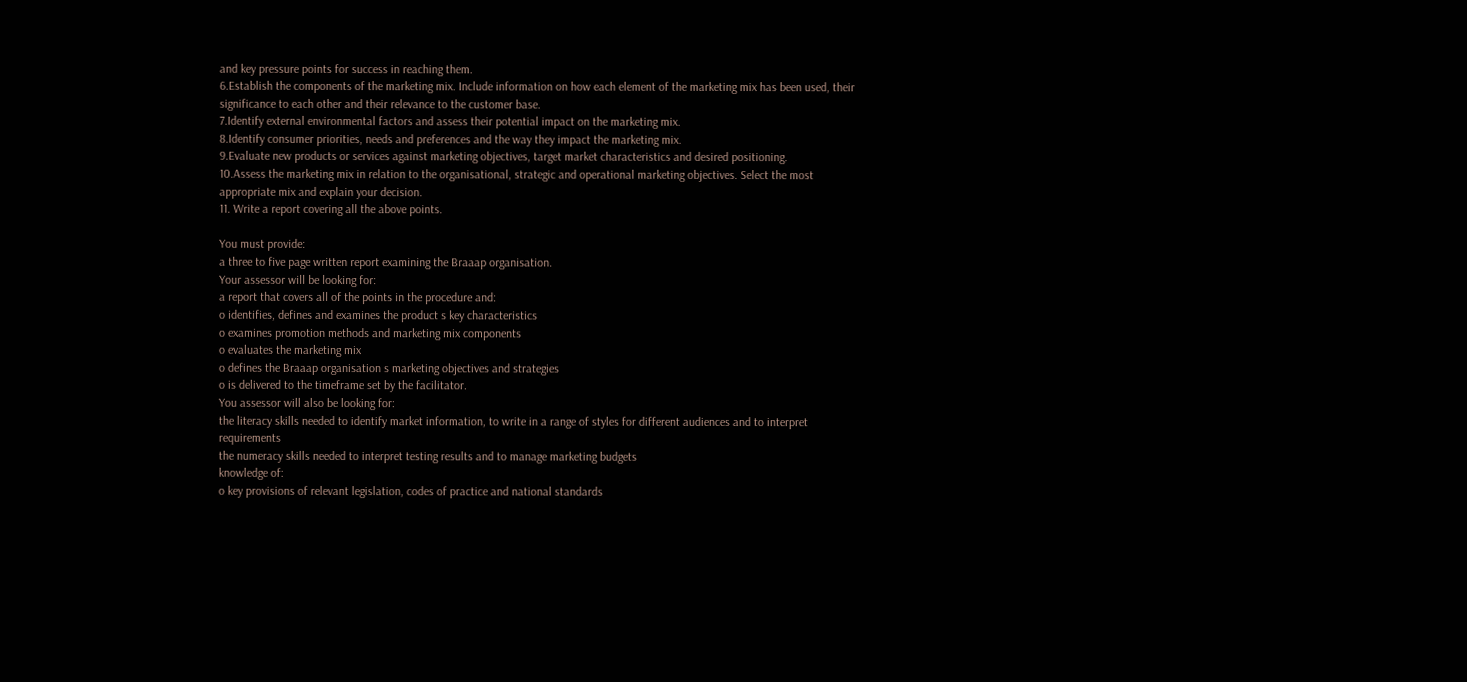and key pressure points for success in reaching them.
6.Establish the components of the marketing mix. Include information on how each element of the marketing mix has been used, their significance to each other and their relevance to the customer base.
7.Identify external environmental factors and assess their potential impact on the marketing mix.
8.Identify consumer priorities, needs and preferences and the way they impact the marketing mix.
9.Evaluate new products or services against marketing objectives, target market characteristics and desired positioning.
10.Assess the marketing mix in relation to the organisational, strategic and operational marketing objectives. Select the most appropriate mix and explain your decision.
11. Write a report covering all the above points.

You must provide:
a three to five page written report examining the Braaap organisation.
Your assessor will be looking for:
a report that covers all of the points in the procedure and:
o identifies, defines and examines the product s key characteristics
o examines promotion methods and marketing mix components
o evaluates the marketing mix
o defines the Braaap organisation s marketing objectives and strategies
o is delivered to the timeframe set by the facilitator.
You assessor will also be looking for:
the literacy skills needed to identify market information, to write in a range of styles for different audiences and to interpret requirements
the numeracy skills needed to interpret testing results and to manage marketing budgets
knowledge of:
o key provisions of relevant legislation, codes of practice and national standards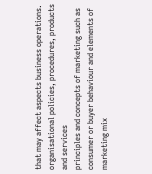that may affect aspects business operations.
organisational policies, procedures, products and services
principles and concepts of marketing such as consumer or buyer behaviour and elements of marketing mix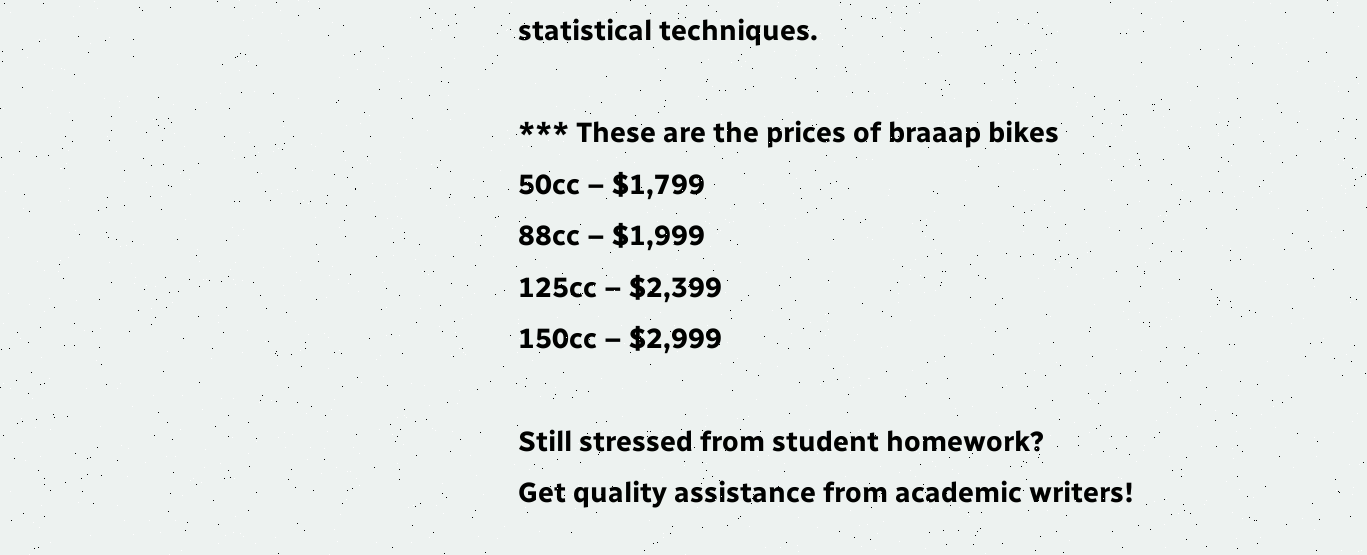statistical techniques.

*** These are the prices of braaap bikes
50cc – $1,799
88cc – $1,999
125cc – $2,399
150cc – $2,999

Still stressed from student homework?
Get quality assistance from academic writers!